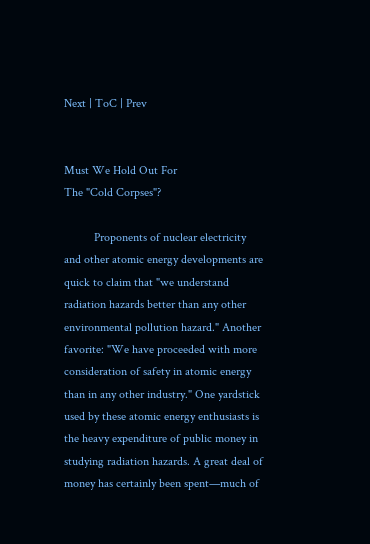Next | ToC | Prev


Must We Hold Out For
The "Cold Corpses"?

          Proponents of nuclear electricity and other atomic energy developments are quick to claim that "we understand radiation hazards better than any other environmental pollution hazard." Another favorite: "We have proceeded with more consideration of safety in atomic energy than in any other industry." One yardstick used by these atomic energy enthusiasts is the heavy expenditure of public money in studying radiation hazards. A great deal of money has certainly been spent—much of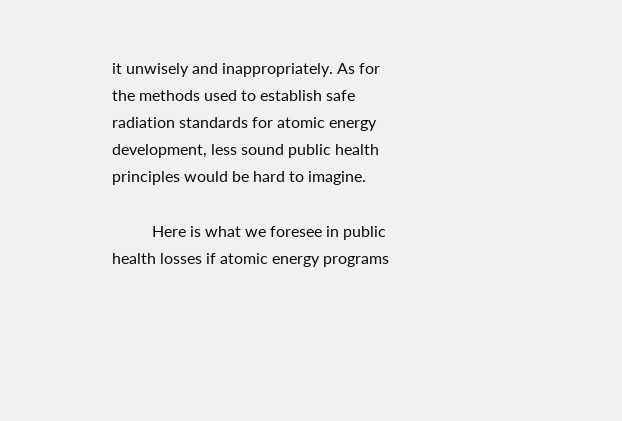it unwisely and inappropriately. As for the methods used to establish safe radiation standards for atomic energy development, less sound public health principles would be hard to imagine.

          Here is what we foresee in public health losses if atomic energy programs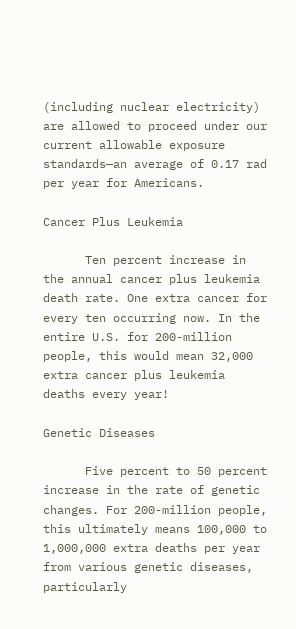(including nuclear electricity) are allowed to proceed under our current allowable exposure standards—an average of 0.17 rad per year for Americans.

Cancer Plus Leukemia

      Ten percent increase in the annual cancer plus leukemia death rate. One extra cancer for every ten occurring now. In the entire U.S. for 200-million people, this would mean 32,000 extra cancer plus leukemia deaths every year!

Genetic Diseases

      Five percent to 50 percent increase in the rate of genetic changes. For 200-million people, this ultimately means 100,000 to 1,000,000 extra deaths per year from various genetic diseases, particularly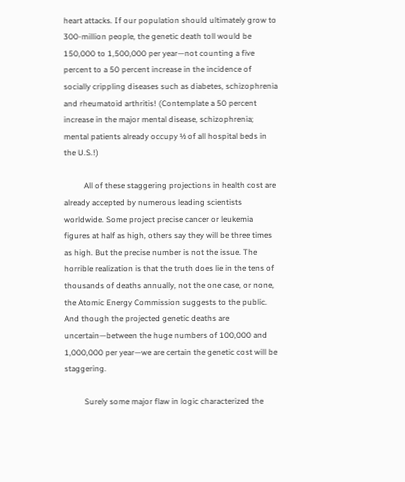heart attacks. If our population should ultimately grow to 300-million people, the genetic death toll would be 150,000 to 1,500,000 per year—not counting a five percent to a 50 percent increase in the incidence of socially crippling diseases such as diabetes, schizophrenia and rheumatoid arthritis! (Contemplate a 50 percent increase in the major mental disease, schizophrenia; mental patients already occupy ½ of all hospital beds in the U.S.!)

          All of these staggering projections in health cost are already accepted by numerous leading scientists worldwide. Some project precise cancer or leukemia figures at half as high, others say they will be three times as high. But the precise number is not the issue. The horrible realization is that the truth does lie in the tens of thousands of deaths annually, not the one case, or none, the Atomic Energy Commission suggests to the public. And though the projected genetic deaths are uncertain—between the huge numbers of 100,000 and 1,000,000 per year—we are certain the genetic cost will be staggering.

          Surely some major flaw in logic characterized the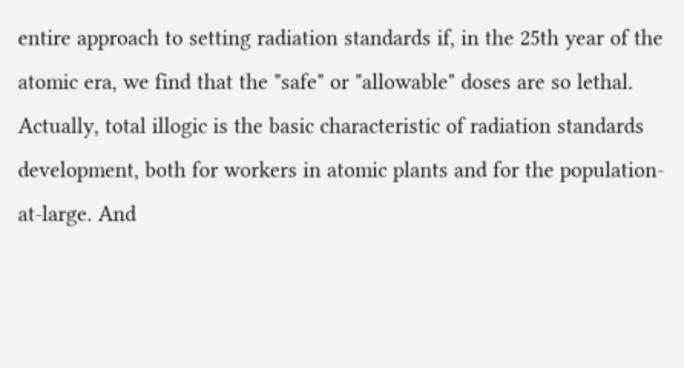entire approach to setting radiation standards if, in the 25th year of the atomic era, we find that the "safe" or "allowable" doses are so lethal. Actually, total illogic is the basic characteristic of radiation standards development, both for workers in atomic plants and for the population-at-large. And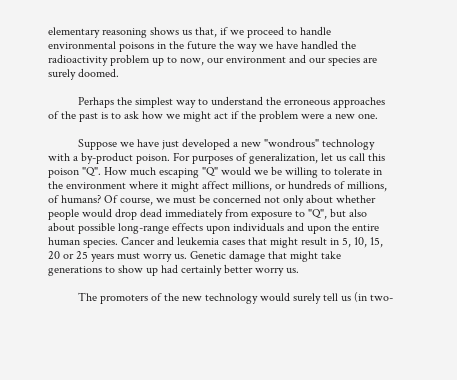elementary reasoning shows us that, if we proceed to handle environmental poisons in the future the way we have handled the radioactivity problem up to now, our environment and our species are surely doomed.

          Perhaps the simplest way to understand the erroneous approaches of the past is to ask how we might act if the problem were a new one.

          Suppose we have just developed a new "wondrous" technology with a by-product poison. For purposes of generalization, let us call this poison "Q". How much escaping "Q" would we be willing to tolerate in the environment where it might affect millions, or hundreds of millions, of humans? Of course, we must be concerned not only about whether people would drop dead immediately from exposure to "Q", but also about possible long-range effects upon individuals and upon the entire human species. Cancer and leukemia cases that might result in 5, 10, 15, 20 or 25 years must worry us. Genetic damage that might take generations to show up had certainly better worry us.

          The promoters of the new technology would surely tell us (in two-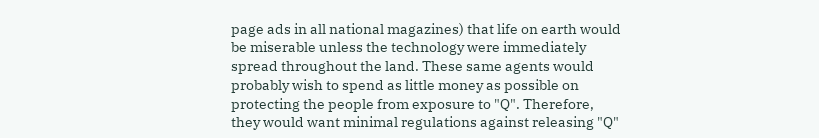page ads in all national magazines) that life on earth would be miserable unless the technology were immediately spread throughout the land. These same agents would probably wish to spend as little money as possible on protecting the people from exposure to "Q". Therefore, they would want minimal regulations against releasing "Q"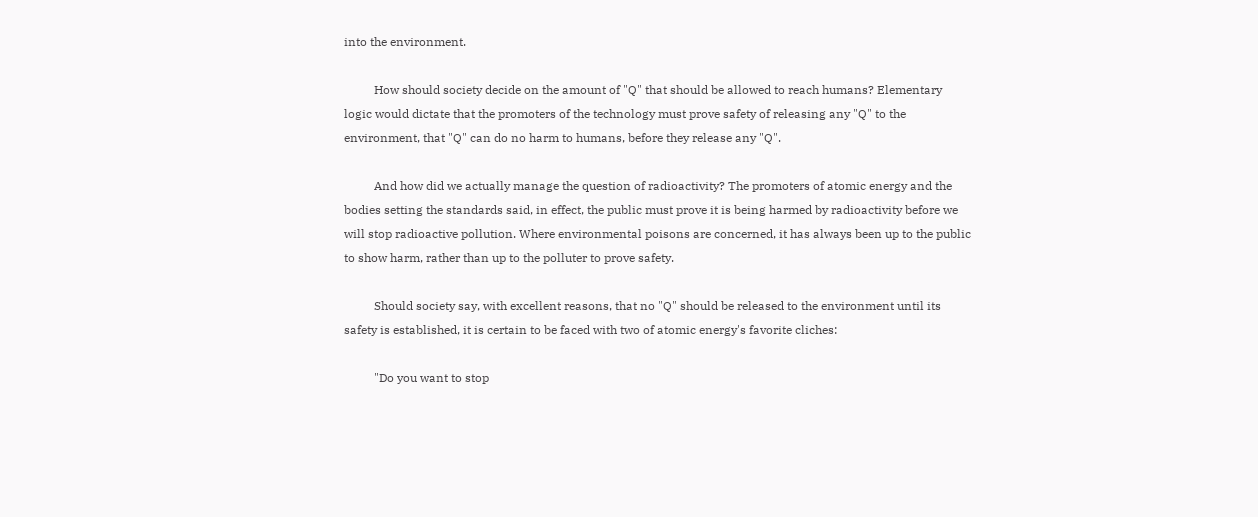into the environment.

          How should society decide on the amount of "Q" that should be allowed to reach humans? Elementary logic would dictate that the promoters of the technology must prove safety of releasing any "Q" to the environment, that "Q" can do no harm to humans, before they release any "Q".

          And how did we actually manage the question of radioactivity? The promoters of atomic energy and the bodies setting the standards said, in effect, the public must prove it is being harmed by radioactivity before we will stop radioactive pollution. Where environmental poisons are concerned, it has always been up to the public to show harm, rather than up to the polluter to prove safety.

          Should society say, with excellent reasons, that no "Q" should be released to the environment until its safety is established, it is certain to be faced with two of atomic energy's favorite cliches:

          "Do you want to stop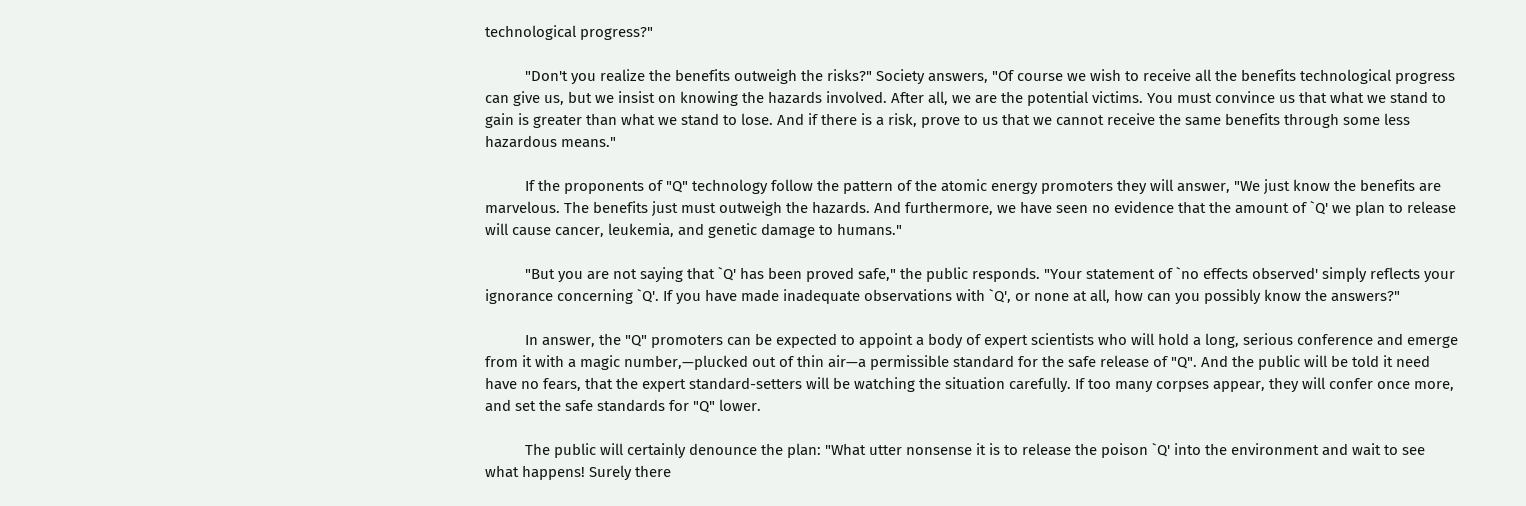technological progress?"

          "Don't you realize the benefits outweigh the risks?" Society answers, "Of course we wish to receive all the benefits technological progress can give us, but we insist on knowing the hazards involved. After all, we are the potential victims. You must convince us that what we stand to gain is greater than what we stand to lose. And if there is a risk, prove to us that we cannot receive the same benefits through some less hazardous means."

          If the proponents of "Q" technology follow the pattern of the atomic energy promoters they will answer, "We just know the benefits are marvelous. The benefits just must outweigh the hazards. And furthermore, we have seen no evidence that the amount of `Q' we plan to release will cause cancer, leukemia, and genetic damage to humans."

          "But you are not saying that `Q' has been proved safe," the public responds. "Your statement of `no effects observed' simply reflects your ignorance concerning `Q'. If you have made inadequate observations with `Q', or none at all, how can you possibly know the answers?"

          In answer, the "Q" promoters can be expected to appoint a body of expert scientists who will hold a long, serious conference and emerge from it with a magic number,—plucked out of thin air—a permissible standard for the safe release of "Q". And the public will be told it need have no fears, that the expert standard-setters will be watching the situation carefully. If too many corpses appear, they will confer once more, and set the safe standards for "Q" lower.

          The public will certainly denounce the plan: "What utter nonsense it is to release the poison `Q' into the environment and wait to see what happens! Surely there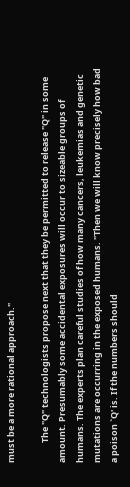must be a more rational approach."

          The "Q" technologists propose next that they be permitted to release "Q" in some amount. Presumably some accidental exposures will occur to sizeable groups of humans. The experts plan careful studies of how many cancers, leukemias and genetic mutations are occurring in the exposed humans. "Then we will know precisely how bad a poison `Q' is. If the numbers should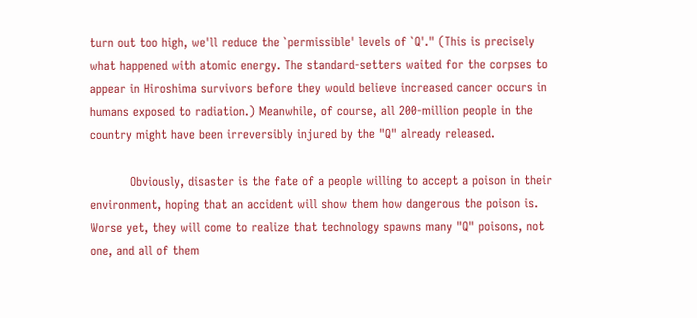turn out too high, we'll reduce the `permissible' levels of `Q'." (This is precisely what happened with atomic energy. The standard-setters waited for the corpses to appear in Hiroshima survivors before they would believe increased cancer occurs in humans exposed to radiation.) Meanwhile, of course, all 200-million people in the country might have been irreversibly injured by the "Q" already released.

          Obviously, disaster is the fate of a people willing to accept a poison in their environment, hoping that an accident will show them how dangerous the poison is. Worse yet, they will come to realize that technology spawns many "Q" poisons, not one, and all of them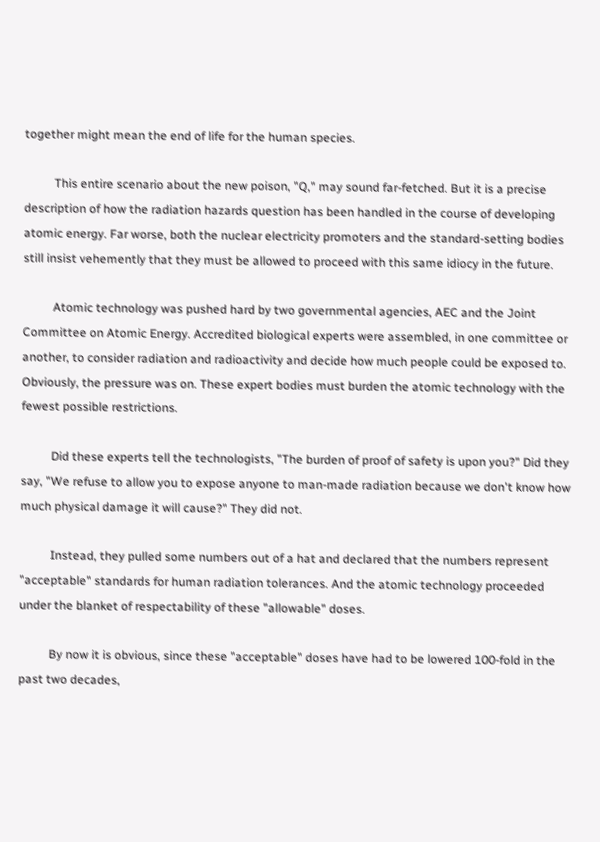together might mean the end of life for the human species.

          This entire scenario about the new poison, "Q," may sound far-fetched. But it is a precise description of how the radiation hazards question has been handled in the course of developing atomic energy. Far worse, both the nuclear electricity promoters and the standard-setting bodies still insist vehemently that they must be allowed to proceed with this same idiocy in the future.

          Atomic technology was pushed hard by two governmental agencies, AEC and the Joint Committee on Atomic Energy. Accredited biological experts were assembled, in one committee or another, to consider radiation and radioactivity and decide how much people could be exposed to. Obviously, the pressure was on. These expert bodies must burden the atomic technology with the fewest possible restrictions.

          Did these experts tell the technologists, "The burden of proof of safety is upon you?" Did they say, "We refuse to allow you to expose anyone to man-made radiation because we don't know how much physical damage it will cause?" They did not.

          Instead, they pulled some numbers out of a hat and declared that the numbers represent "acceptable" standards for human radiation tolerances. And the atomic technology proceeded under the blanket of respectability of these "allowable" doses.

          By now it is obvious, since these "acceptable" doses have had to be lowered 100-fold in the past two decades,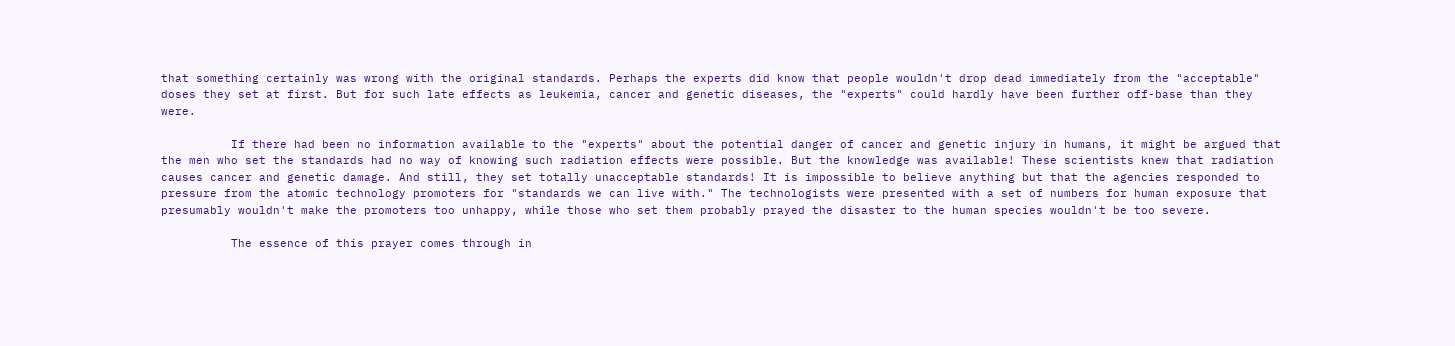that something certainly was wrong with the original standards. Perhaps the experts did know that people wouldn't drop dead immediately from the "acceptable" doses they set at first. But for such late effects as leukemia, cancer and genetic diseases, the "experts" could hardly have been further off-base than they were.

          If there had been no information available to the "experts" about the potential danger of cancer and genetic injury in humans, it might be argued that the men who set the standards had no way of knowing such radiation effects were possible. But the knowledge was available! These scientists knew that radiation causes cancer and genetic damage. And still, they set totally unacceptable standards! It is impossible to believe anything but that the agencies responded to pressure from the atomic technology promoters for "standards we can live with." The technologists were presented with a set of numbers for human exposure that presumably wouldn't make the promoters too unhappy, while those who set them probably prayed the disaster to the human species wouldn't be too severe.

          The essence of this prayer comes through in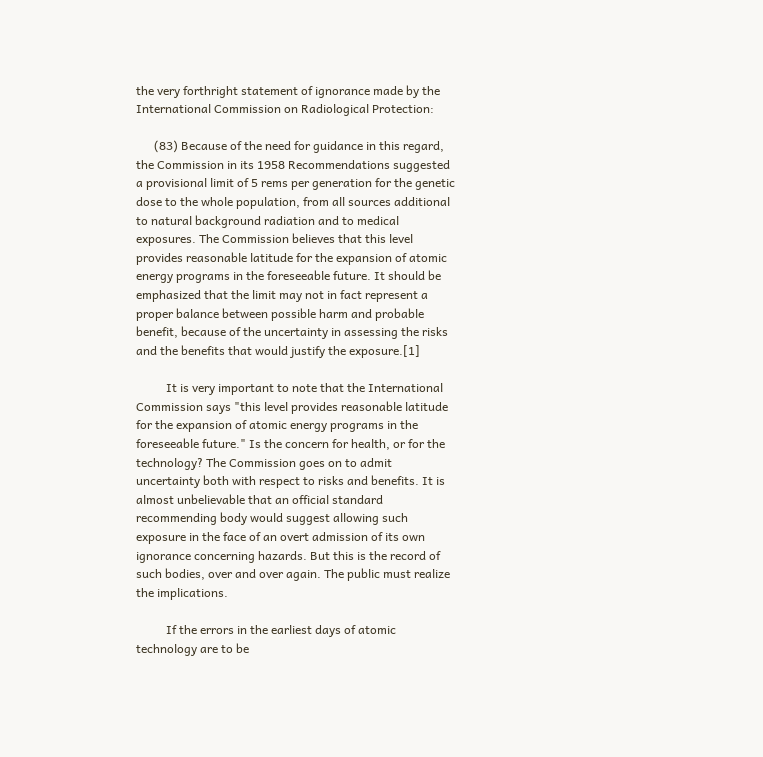the very forthright statement of ignorance made by the International Commission on Radiological Protection:

      (83) Because of the need for guidance in this regard, the Commission in its 1958 Recommendations suggested a provisional limit of 5 rems per generation for the genetic dose to the whole population, from all sources additional to natural background radiation and to medical exposures. The Commission believes that this level provides reasonable latitude for the expansion of atomic energy programs in the foreseeable future. It should be emphasized that the limit may not in fact represent a proper balance between possible harm and probable benefit, because of the uncertainty in assessing the risks and the benefits that would justify the exposure.[1]

          It is very important to note that the International Commission says "this level provides reasonable latitude for the expansion of atomic energy programs in the foreseeable future." Is the concern for health, or for the technology? The Commission goes on to admit uncertainty both with respect to risks and benefits. It is almost unbelievable that an official standard recommending body would suggest allowing such exposure in the face of an overt admission of its own ignorance concerning hazards. But this is the record of such bodies, over and over again. The public must realize the implications.

          If the errors in the earliest days of atomic technology are to be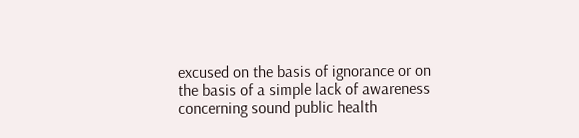excused on the basis of ignorance or on the basis of a simple lack of awareness concerning sound public health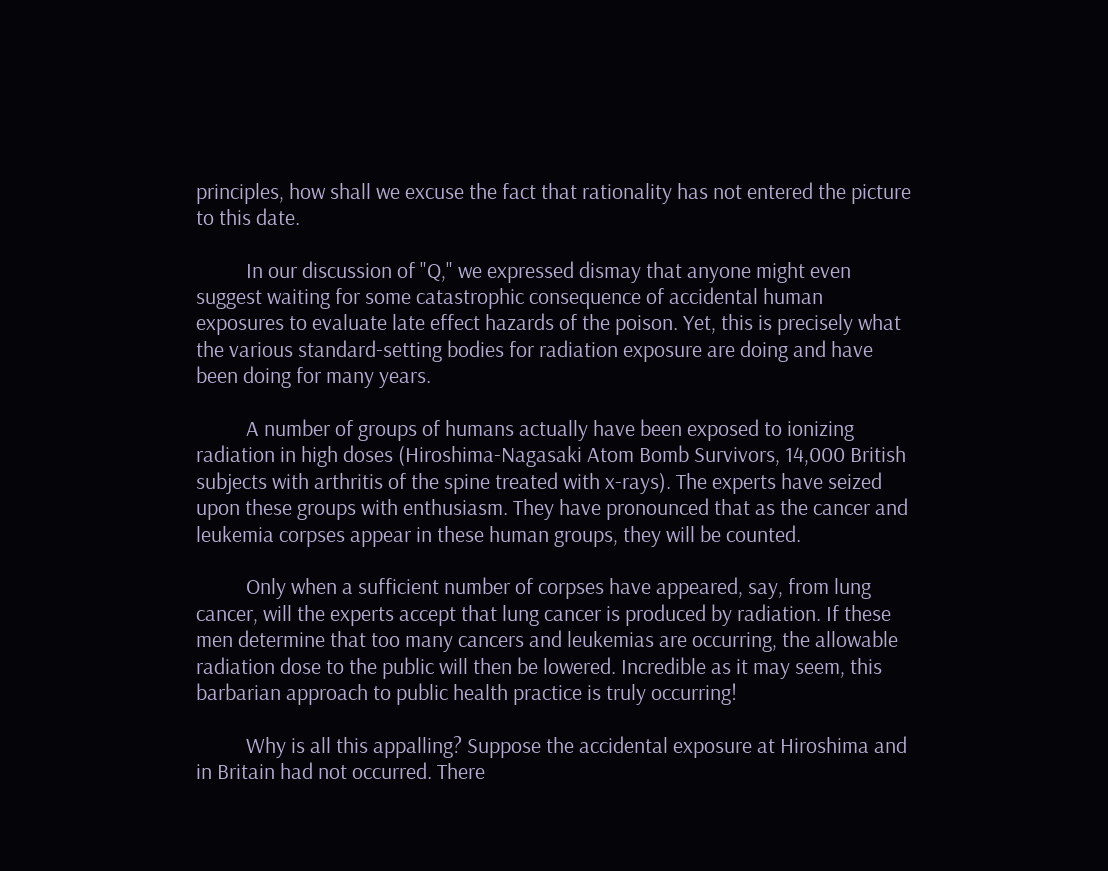principles, how shall we excuse the fact that rationality has not entered the picture to this date.

          In our discussion of "Q," we expressed dismay that anyone might even suggest waiting for some catastrophic consequence of accidental human exposures to evaluate late effect hazards of the poison. Yet, this is precisely what the various standard-setting bodies for radiation exposure are doing and have been doing for many years.

          A number of groups of humans actually have been exposed to ionizing radiation in high doses (Hiroshima-Nagasaki Atom Bomb Survivors, 14,000 British subjects with arthritis of the spine treated with x-rays). The experts have seized upon these groups with enthusiasm. They have pronounced that as the cancer and leukemia corpses appear in these human groups, they will be counted.

          Only when a sufficient number of corpses have appeared, say, from lung cancer, will the experts accept that lung cancer is produced by radiation. If these men determine that too many cancers and leukemias are occurring, the allowable radiation dose to the public will then be lowered. Incredible as it may seem, this barbarian approach to public health practice is truly occurring!

          Why is all this appalling? Suppose the accidental exposure at Hiroshima and in Britain had not occurred. There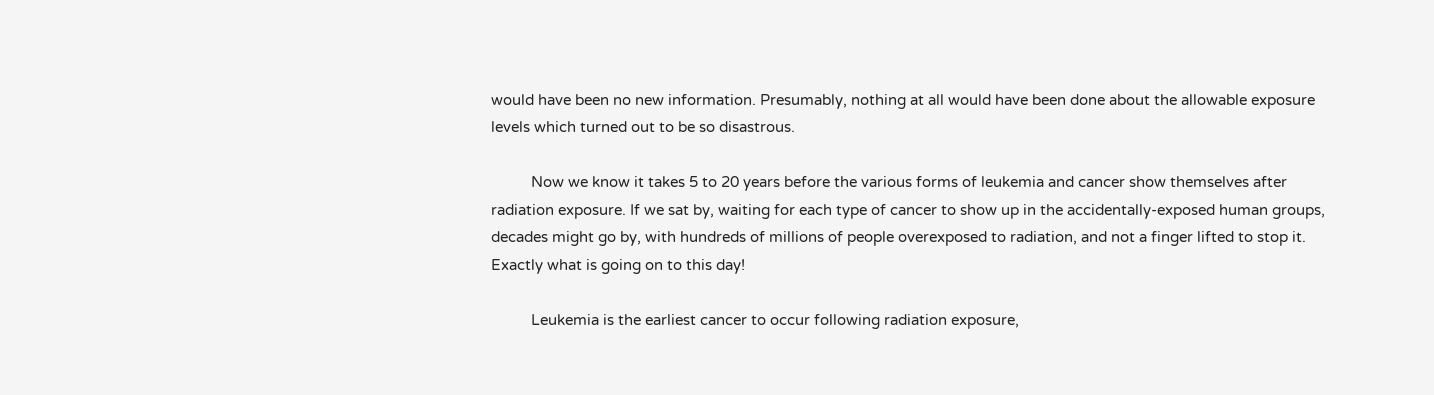would have been no new information. Presumably, nothing at all would have been done about the allowable exposure levels which turned out to be so disastrous.

          Now we know it takes 5 to 20 years before the various forms of leukemia and cancer show themselves after radiation exposure. If we sat by, waiting for each type of cancer to show up in the accidentally-exposed human groups, decades might go by, with hundreds of millions of people overexposed to radiation, and not a finger lifted to stop it. Exactly what is going on to this day!

          Leukemia is the earliest cancer to occur following radiation exposure,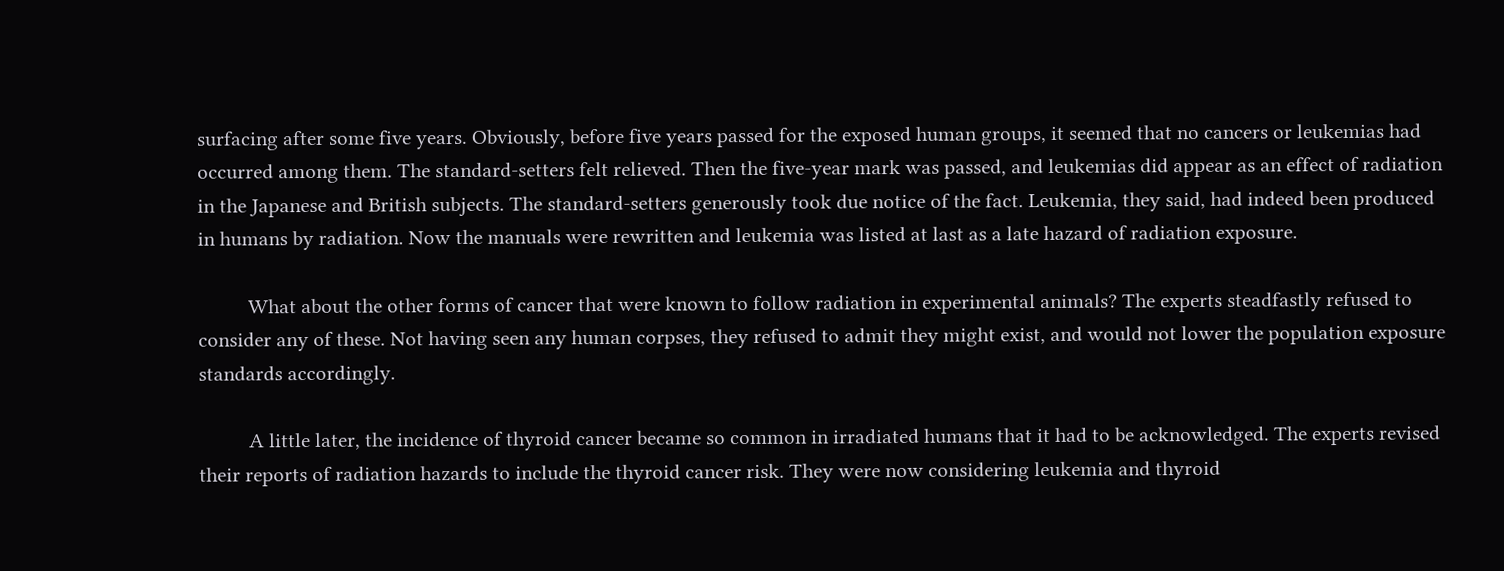surfacing after some five years. Obviously, before five years passed for the exposed human groups, it seemed that no cancers or leukemias had occurred among them. The standard-setters felt relieved. Then the five-year mark was passed, and leukemias did appear as an effect of radiation in the Japanese and British subjects. The standard-setters generously took due notice of the fact. Leukemia, they said, had indeed been produced in humans by radiation. Now the manuals were rewritten and leukemia was listed at last as a late hazard of radiation exposure.

          What about the other forms of cancer that were known to follow radiation in experimental animals? The experts steadfastly refused to consider any of these. Not having seen any human corpses, they refused to admit they might exist, and would not lower the population exposure standards accordingly.

          A little later, the incidence of thyroid cancer became so common in irradiated humans that it had to be acknowledged. The experts revised their reports of radiation hazards to include the thyroid cancer risk. They were now considering leukemia and thyroid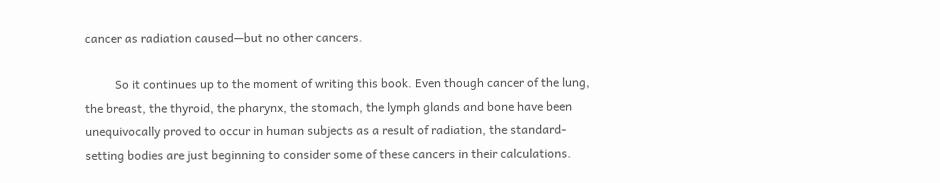cancer as radiation caused—but no other cancers.

          So it continues up to the moment of writing this book. Even though cancer of the lung, the breast, the thyroid, the pharynx, the stomach, the lymph glands and bone have been unequivocally proved to occur in human subjects as a result of radiation, the standard-setting bodies are just beginning to consider some of these cancers in their calculations.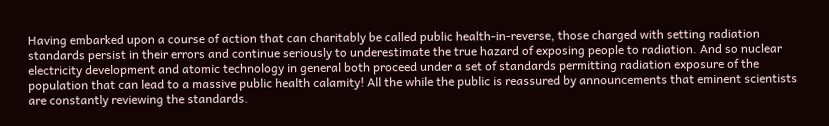Having embarked upon a course of action that can charitably be called public health-in-reverse, those charged with setting radiation standards persist in their errors and continue seriously to underestimate the true hazard of exposing people to radiation. And so nuclear electricity development and atomic technology in general both proceed under a set of standards permitting radiation exposure of the population that can lead to a massive public health calamity! All the while the public is reassured by announcements that eminent scientists are constantly reviewing the standards.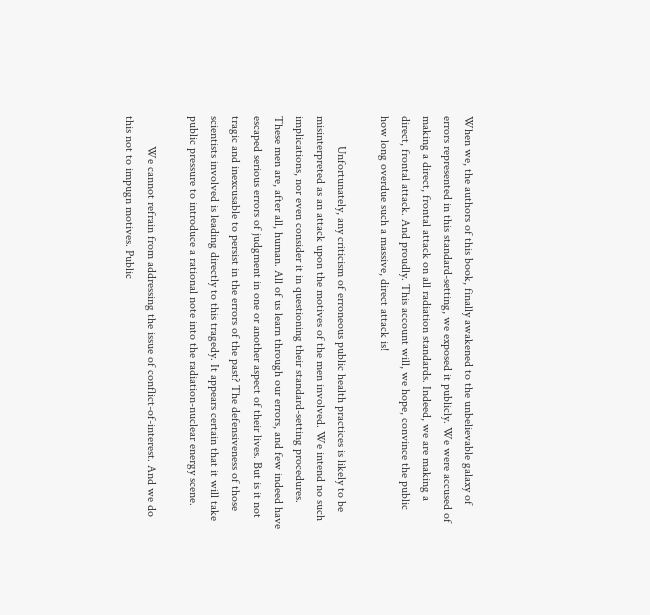When we, the authors of this book, finally awakened to the unbelievable galaxy of errors represented in this standard-setting, we exposed it publicly. We were accused of making a direct, frontal attack on all radiation standards. Indeed, we are making a direct, frontal attack. And proudly. This account will, we hope, convince the public how long overdue such a massive, direct attack is!

          Unfortunately, any criticism of erroneous public health practices is likely to be misinterpreted as an attack upon the motives of the men involved. We intend no such implications, nor even consider it in questioning their standard-setting procedures. These men are, after all, human. All of us learn through our errors, and few indeed have escaped serious errors of judgment in one or another aspect of their lives. But is it not tragic and inexcusable to persist in the errors of the past? The defensiveness of those scientists involved is leading directly to this tragedy. It appears certain that it will take public pressure to introduce a rational note into the radiation-nuclear energy scene.

          We cannot refrain from addressing the issue of conflict-of-interest. And we do this not to impugn motives. Public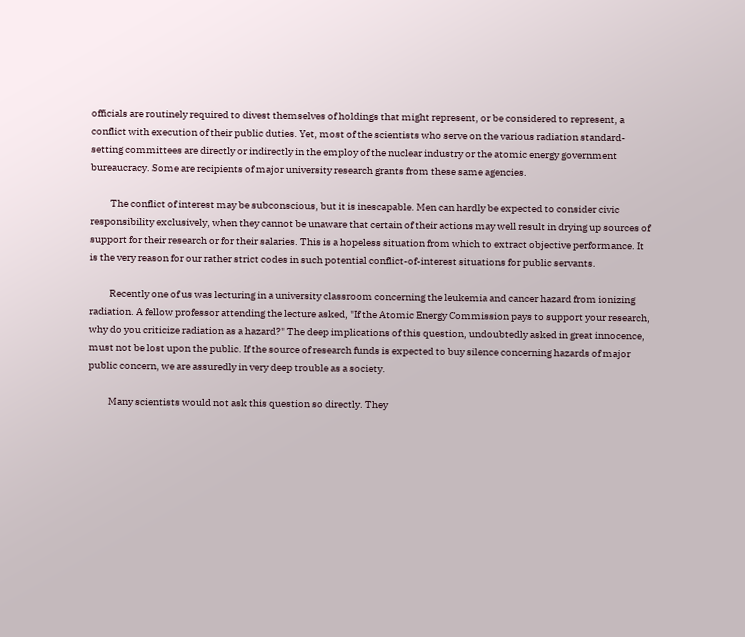officials are routinely required to divest themselves of holdings that might represent, or be considered to represent, a conflict with execution of their public duties. Yet, most of the scientists who serve on the various radiation standard-setting committees are directly or indirectly in the employ of the nuclear industry or the atomic energy government bureaucracy. Some are recipients of major university research grants from these same agencies.

          The conflict of interest may be subconscious, but it is inescapable. Men can hardly be expected to consider civic responsibility exclusively, when they cannot be unaware that certain of their actions may well result in drying up sources of support for their research or for their salaries. This is a hopeless situation from which to extract objective performance. It is the very reason for our rather strict codes in such potential conflict-of-interest situations for public servants.

          Recently one of us was lecturing in a university classroom concerning the leukemia and cancer hazard from ionizing radiation. A fellow professor attending the lecture asked, "If the Atomic Energy Commission pays to support your research, why do you criticize radiation as a hazard?" The deep implications of this question, undoubtedly asked in great innocence, must not be lost upon the public. If the source of research funds is expected to buy silence concerning hazards of major public concern, we are assuredly in very deep trouble as a society.

          Many scientists would not ask this question so directly. They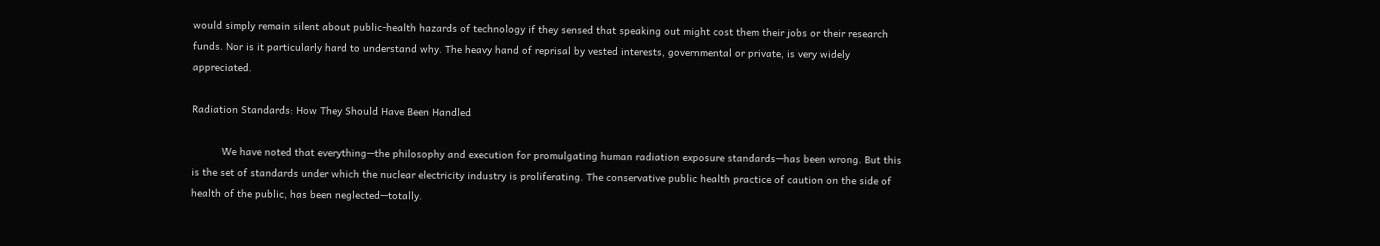would simply remain silent about public-health hazards of technology if they sensed that speaking out might cost them their jobs or their research funds. Nor is it particularly hard to understand why. The heavy hand of reprisal by vested interests, governmental or private, is very widely appreciated.

Radiation Standards: How They Should Have Been Handled

          We have noted that everything—the philosophy and execution for promulgating human radiation exposure standards—has been wrong. But this is the set of standards under which the nuclear electricity industry is proliferating. The conservative public health practice of caution on the side of health of the public, has been neglected—totally.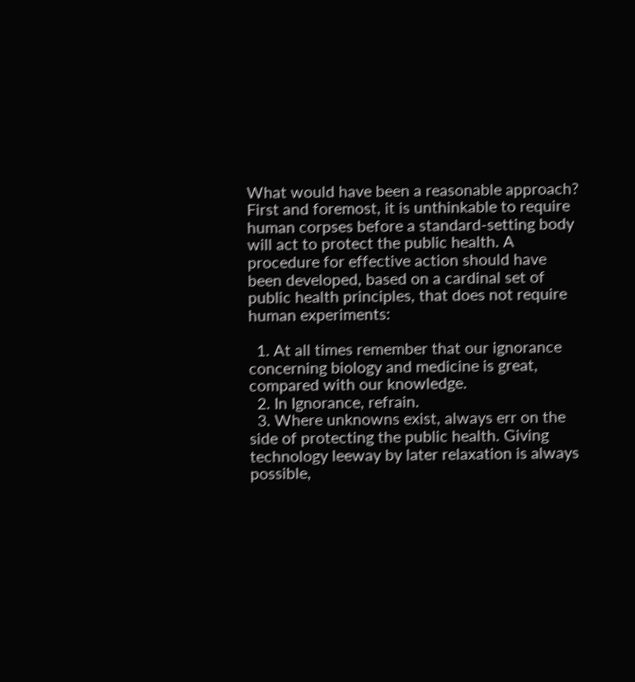What would have been a reasonable approach? First and foremost, it is unthinkable to require human corpses before a standard-setting body will act to protect the public health. A procedure for effective action should have been developed, based on a cardinal set of public health principles, that does not require human experiments:

  1. At all times remember that our ignorance concerning biology and medicine is great, compared with our knowledge.
  2. In Ignorance, refrain.
  3. Where unknowns exist, always err on the side of protecting the public health. Giving technology leeway by later relaxation is always possible,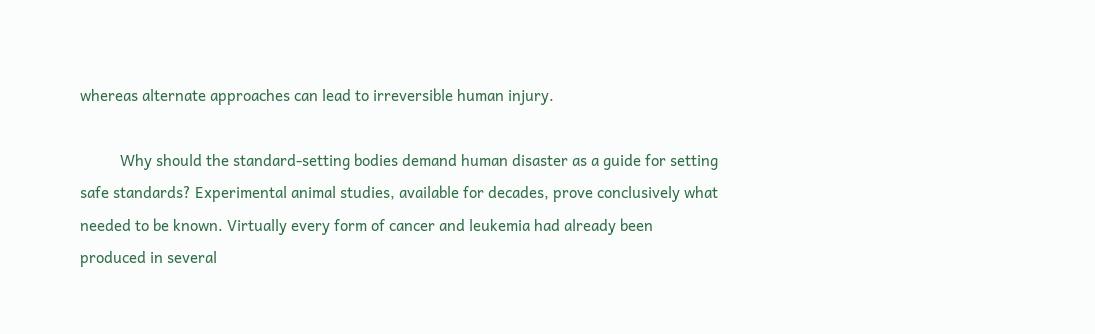whereas alternate approaches can lead to irreversible human injury.

          Why should the standard-setting bodies demand human disaster as a guide for setting safe standards? Experimental animal studies, available for decades, prove conclusively what needed to be known. Virtually every form of cancer and leukemia had already been produced in several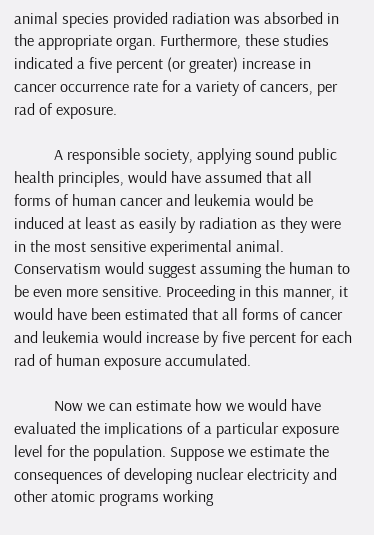animal species provided radiation was absorbed in the appropriate organ. Furthermore, these studies indicated a five percent (or greater) increase in cancer occurrence rate for a variety of cancers, per rad of exposure.

          A responsible society, applying sound public health principles, would have assumed that all forms of human cancer and leukemia would be induced at least as easily by radiation as they were in the most sensitive experimental animal. Conservatism would suggest assuming the human to be even more sensitive. Proceeding in this manner, it would have been estimated that all forms of cancer and leukemia would increase by five percent for each rad of human exposure accumulated.

          Now we can estimate how we would have evaluated the implications of a particular exposure level for the population. Suppose we estimate the consequences of developing nuclear electricity and other atomic programs working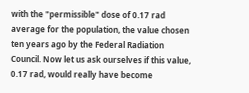with the "permissible" dose of 0.17 rad average for the population, the value chosen ten years ago by the Federal Radiation Council. Now let us ask ourselves if this value, 0.17 rad, would really have become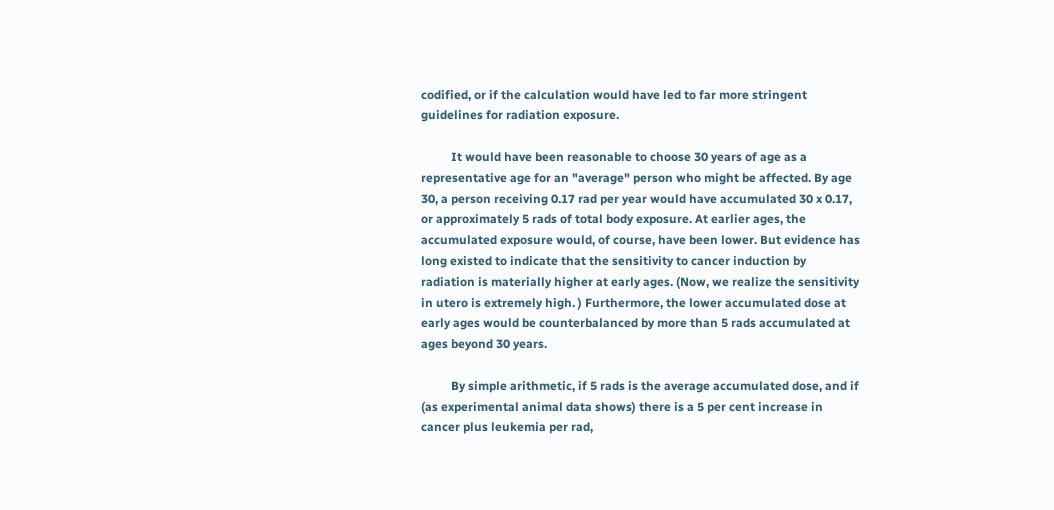codified, or if the calculation would have led to far more stringent guidelines for radiation exposure.

          It would have been reasonable to choose 30 years of age as a representative age for an "average" person who might be affected. By age 30, a person receiving 0.17 rad per year would have accumulated 30 x 0.17, or approximately 5 rads of total body exposure. At earlier ages, the accumulated exposure would, of course, have been lower. But evidence has long existed to indicate that the sensitivity to cancer induction by radiation is materially higher at early ages. (Now, we realize the sensitivity in utero is extremely high. ) Furthermore, the lower accumulated dose at early ages would be counterbalanced by more than 5 rads accumulated at ages beyond 30 years.

          By simple arithmetic, if 5 rads is the average accumulated dose, and if (as experimental animal data shows) there is a 5 per cent increase in cancer plus leukemia per rad,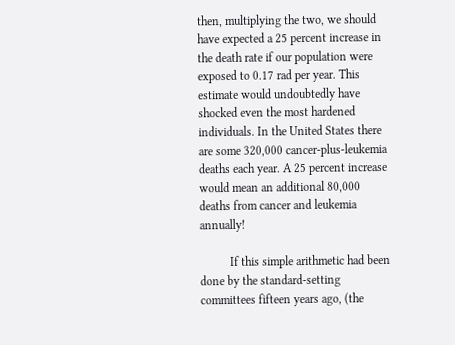then, multiplying the two, we should have expected a 25 percent increase in the death rate if our population were exposed to 0.17 rad per year. This estimate would undoubtedly have shocked even the most hardened individuals. In the United States there are some 320,000 cancer-plus-leukemia deaths each year. A 25 percent increase would mean an additional 80,000 deaths from cancer and leukemia annually!

          If this simple arithmetic had been done by the standard-setting committees fifteen years ago, (the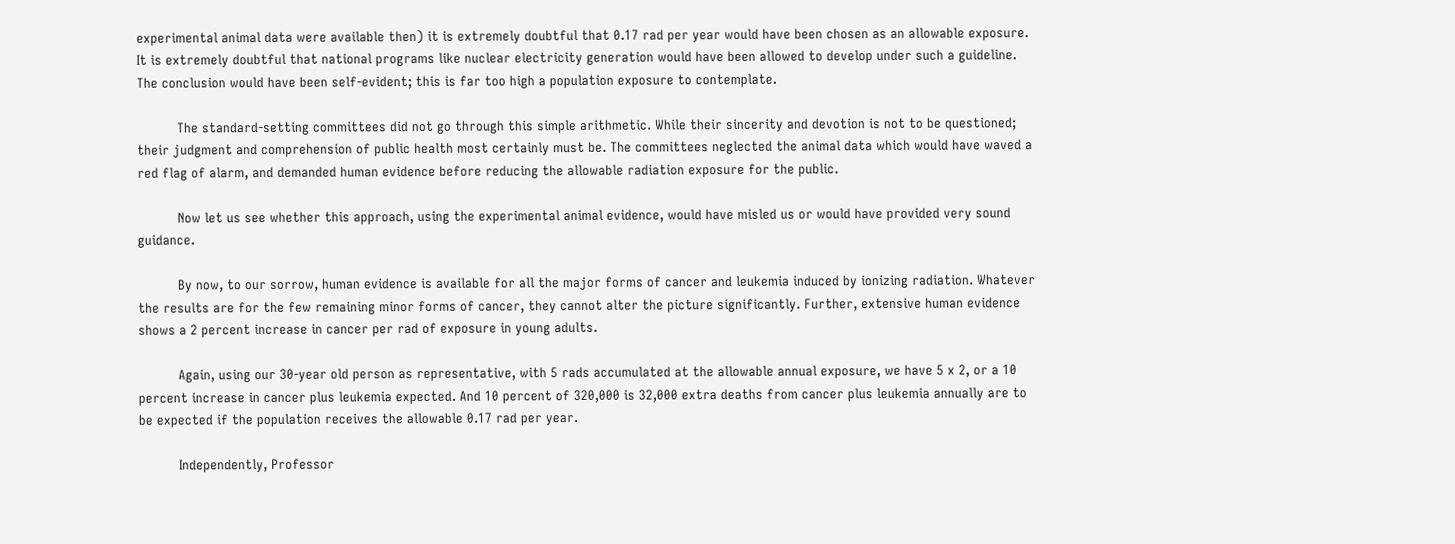experimental animal data were available then) it is extremely doubtful that 0.17 rad per year would have been chosen as an allowable exposure. It is extremely doubtful that national programs like nuclear electricity generation would have been allowed to develop under such a guideline. The conclusion would have been self-evident; this is far too high a population exposure to contemplate.

          The standard-setting committees did not go through this simple arithmetic. While their sincerity and devotion is not to be questioned; their judgment and comprehension of public health most certainly must be. The committees neglected the animal data which would have waved a red flag of alarm, and demanded human evidence before reducing the allowable radiation exposure for the public.

          Now let us see whether this approach, using the experimental animal evidence, would have misled us or would have provided very sound guidance.

          By now, to our sorrow, human evidence is available for all the major forms of cancer and leukemia induced by ionizing radiation. Whatever the results are for the few remaining minor forms of cancer, they cannot alter the picture significantly. Further, extensive human evidence shows a 2 percent increase in cancer per rad of exposure in young adults.

          Again, using our 30-year old person as representative, with 5 rads accumulated at the allowable annual exposure, we have 5 x 2, or a 10 percent increase in cancer plus leukemia expected. And 10 percent of 320,000 is 32,000 extra deaths from cancer plus leukemia annually are to be expected if the population receives the allowable 0.17 rad per year.

          Independently, Professor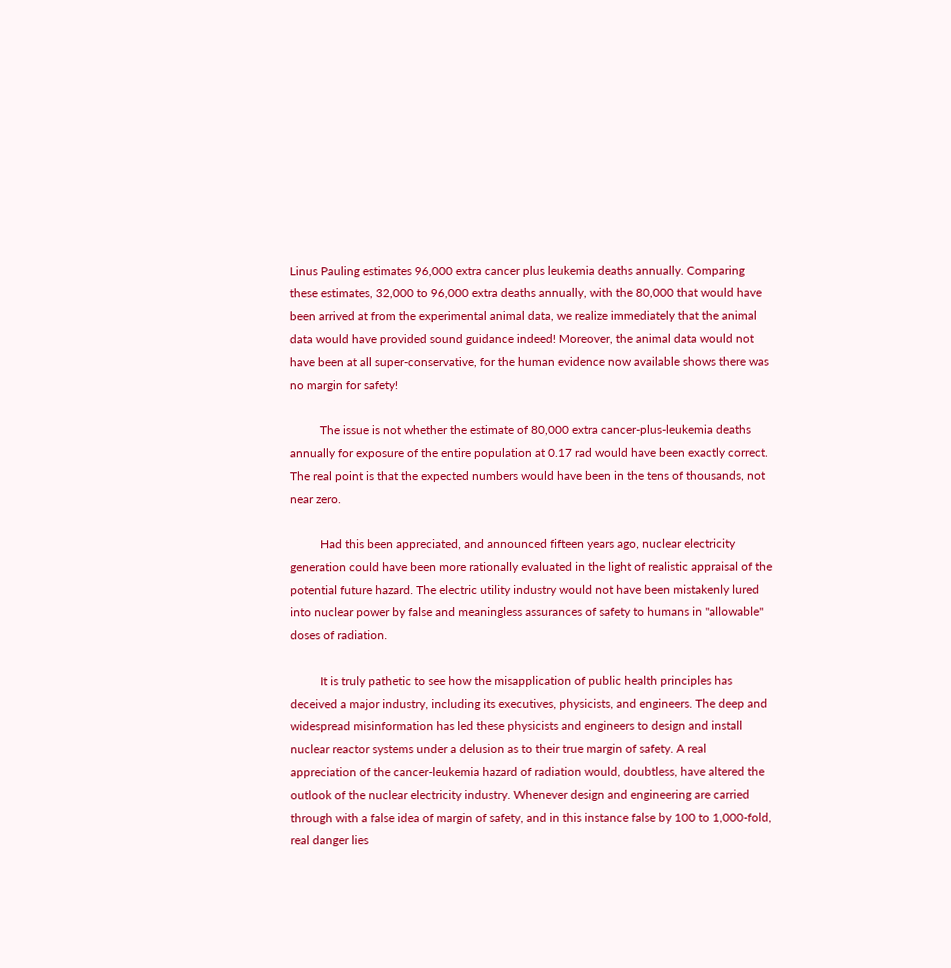Linus Pauling estimates 96,000 extra cancer plus leukemia deaths annually. Comparing these estimates, 32,000 to 96,000 extra deaths annually, with the 80,000 that would have been arrived at from the experimental animal data, we realize immediately that the animal data would have provided sound guidance indeed! Moreover, the animal data would not have been at all super-conservative, for the human evidence now available shows there was no margin for safety!

          The issue is not whether the estimate of 80,000 extra cancer-plus-leukemia deaths annually for exposure of the entire population at 0.17 rad would have been exactly correct. The real point is that the expected numbers would have been in the tens of thousands, not near zero.

          Had this been appreciated, and announced fifteen years ago, nuclear electricity generation could have been more rationally evaluated in the light of realistic appraisal of the potential future hazard. The electric utility industry would not have been mistakenly lured into nuclear power by false and meaningless assurances of safety to humans in "allowable" doses of radiation.

          It is truly pathetic to see how the misapplication of public health principles has deceived a major industry, including its executives, physicists, and engineers. The deep and widespread misinformation has led these physicists and engineers to design and install nuclear reactor systems under a delusion as to their true margin of safety. A real appreciation of the cancer-leukemia hazard of radiation would, doubtless, have altered the outlook of the nuclear electricity industry. Whenever design and engineering are carried through with a false idea of margin of safety, and in this instance false by 100 to 1,000-fold, real danger lies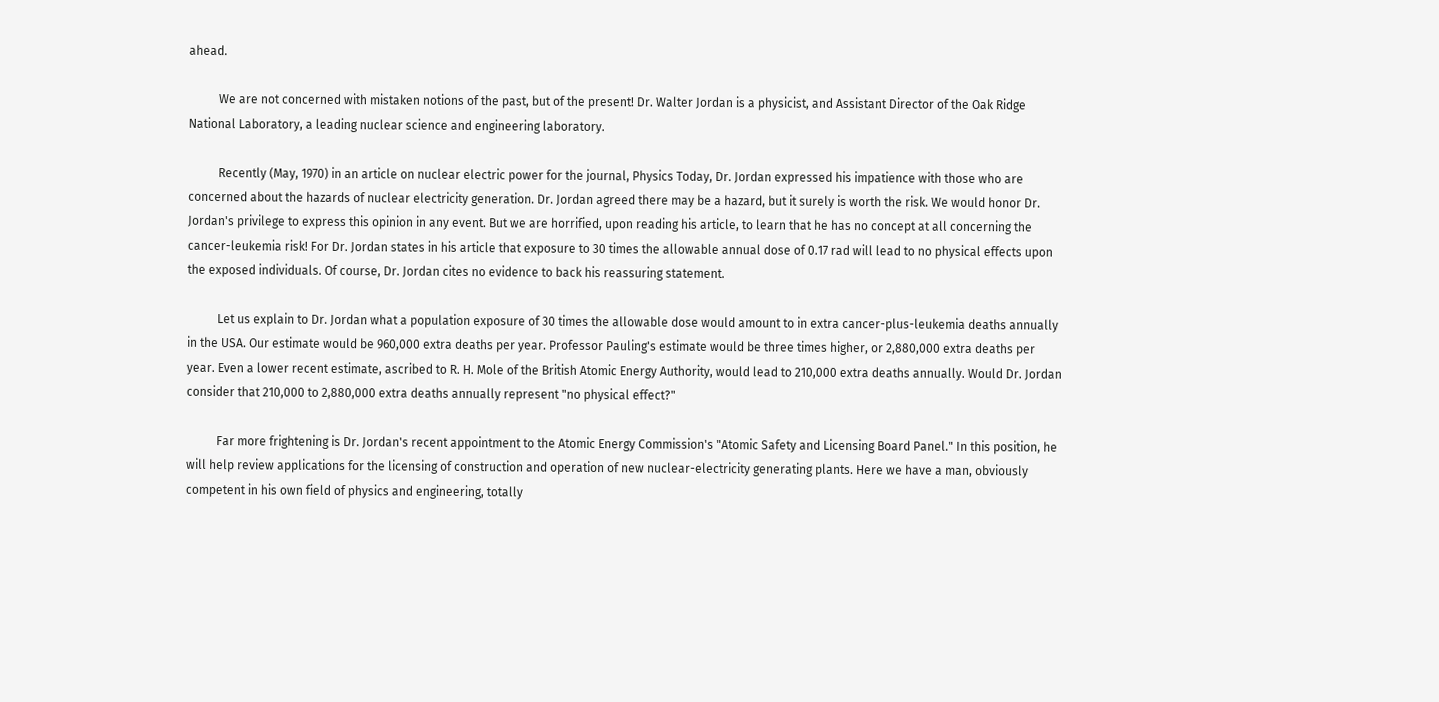ahead.

          We are not concerned with mistaken notions of the past, but of the present! Dr. Walter Jordan is a physicist, and Assistant Director of the Oak Ridge National Laboratory, a leading nuclear science and engineering laboratory.

          Recently (May, 1970) in an article on nuclear electric power for the journal, Physics Today, Dr. Jordan expressed his impatience with those who are concerned about the hazards of nuclear electricity generation. Dr. Jordan agreed there may be a hazard, but it surely is worth the risk. We would honor Dr. Jordan's privilege to express this opinion in any event. But we are horrified, upon reading his article, to learn that he has no concept at all concerning the cancer-leukemia risk! For Dr. Jordan states in his article that exposure to 30 times the allowable annual dose of 0.17 rad will lead to no physical effects upon the exposed individuals. Of course, Dr. Jordan cites no evidence to back his reassuring statement.

          Let us explain to Dr. Jordan what a population exposure of 30 times the allowable dose would amount to in extra cancer-plus-leukemia deaths annually in the USA. Our estimate would be 960,000 extra deaths per year. Professor Pauling's estimate would be three times higher, or 2,880,000 extra deaths per year. Even a lower recent estimate, ascribed to R. H. Mole of the British Atomic Energy Authority, would lead to 210,000 extra deaths annually. Would Dr. Jordan consider that 210,000 to 2,880,000 extra deaths annually represent "no physical effect?"

          Far more frightening is Dr. Jordan's recent appointment to the Atomic Energy Commission's "Atomic Safety and Licensing Board Panel." In this position, he will help review applications for the licensing of construction and operation of new nuclear-electricity generating plants. Here we have a man, obviously competent in his own field of physics and engineering, totally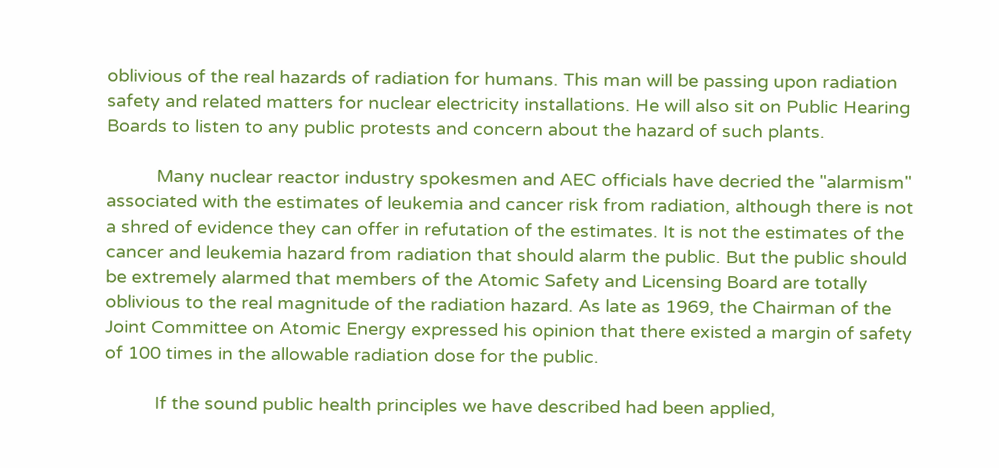oblivious of the real hazards of radiation for humans. This man will be passing upon radiation safety and related matters for nuclear electricity installations. He will also sit on Public Hearing Boards to listen to any public protests and concern about the hazard of such plants.

          Many nuclear reactor industry spokesmen and AEC officials have decried the "alarmism" associated with the estimates of leukemia and cancer risk from radiation, although there is not a shred of evidence they can offer in refutation of the estimates. It is not the estimates of the cancer and leukemia hazard from radiation that should alarm the public. But the public should be extremely alarmed that members of the Atomic Safety and Licensing Board are totally oblivious to the real magnitude of the radiation hazard. As late as 1969, the Chairman of the Joint Committee on Atomic Energy expressed his opinion that there existed a margin of safety of 100 times in the allowable radiation dose for the public.

          If the sound public health principles we have described had been applied,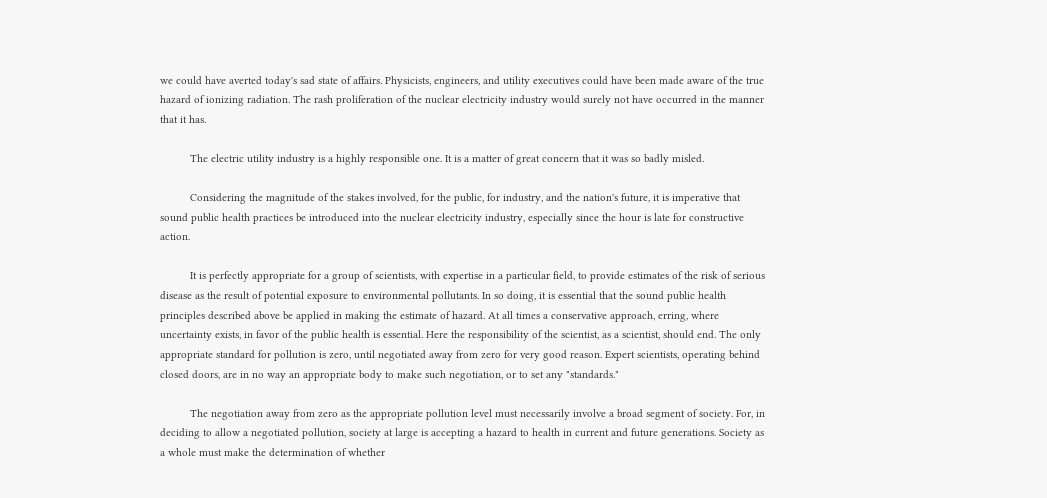we could have averted today's sad state of affairs. Physicists, engineers, and utility executives could have been made aware of the true hazard of ionizing radiation. The rash proliferation of the nuclear electricity industry would surely not have occurred in the manner that it has.

          The electric utility industry is a highly responsible one. It is a matter of great concern that it was so badly misled.

          Considering the magnitude of the stakes involved, for the public, for industry, and the nation's future, it is imperative that sound public health practices be introduced into the nuclear electricity industry, especially since the hour is late for constructive action.

          It is perfectly appropriate for a group of scientists, with expertise in a particular field, to provide estimates of the risk of serious disease as the result of potential exposure to environmental pollutants. In so doing, it is essential that the sound public health principles described above be applied in making the estimate of hazard. At all times a conservative approach, erring, where uncertainty exists, in favor of the public health is essential. Here the responsibility of the scientist, as a scientist, should end. The only appropriate standard for pollution is zero, until negotiated away from zero for very good reason. Expert scientists, operating behind closed doors, are in no way an appropriate body to make such negotiation, or to set any "standards."

          The negotiation away from zero as the appropriate pollution level must necessarily involve a broad segment of society. For, in deciding to allow a negotiated pollution, society at large is accepting a hazard to health in current and future generations. Society as a whole must make the determination of whether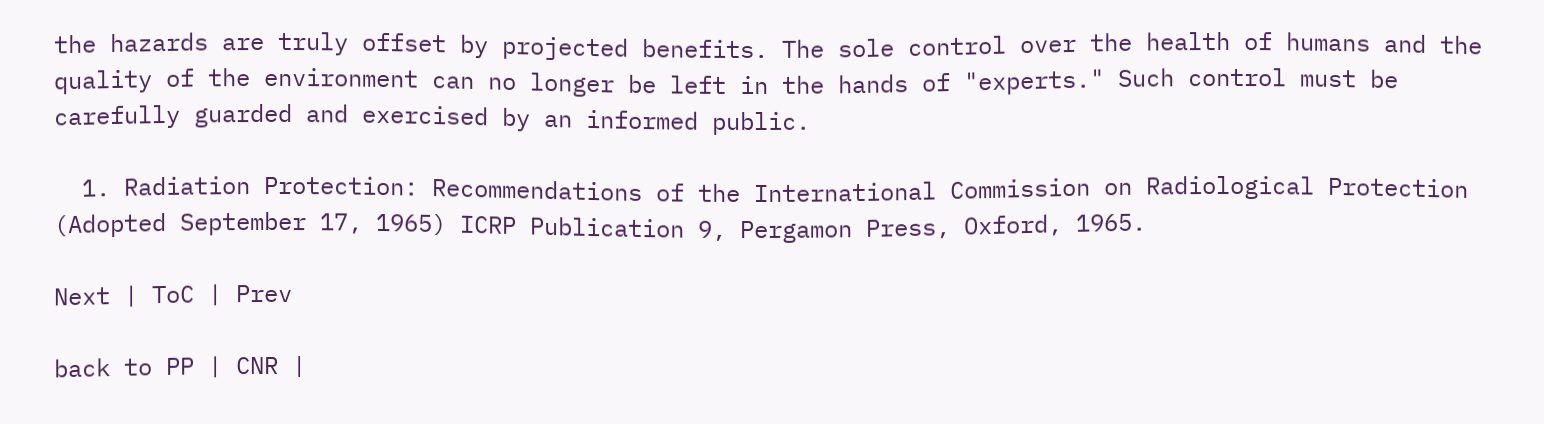the hazards are truly offset by projected benefits. The sole control over the health of humans and the quality of the environment can no longer be left in the hands of "experts." Such control must be carefully guarded and exercised by an informed public.

  1. Radiation Protection: Recommendations of the International Commission on Radiological Protection (Adopted September 17, 1965) ICRP Publication 9, Pergamon Press, Oxford, 1965.

Next | ToC | Prev

back to PP | CNR |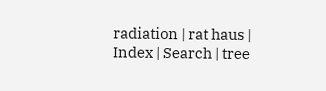radiation | rat haus | Index | Search | tree